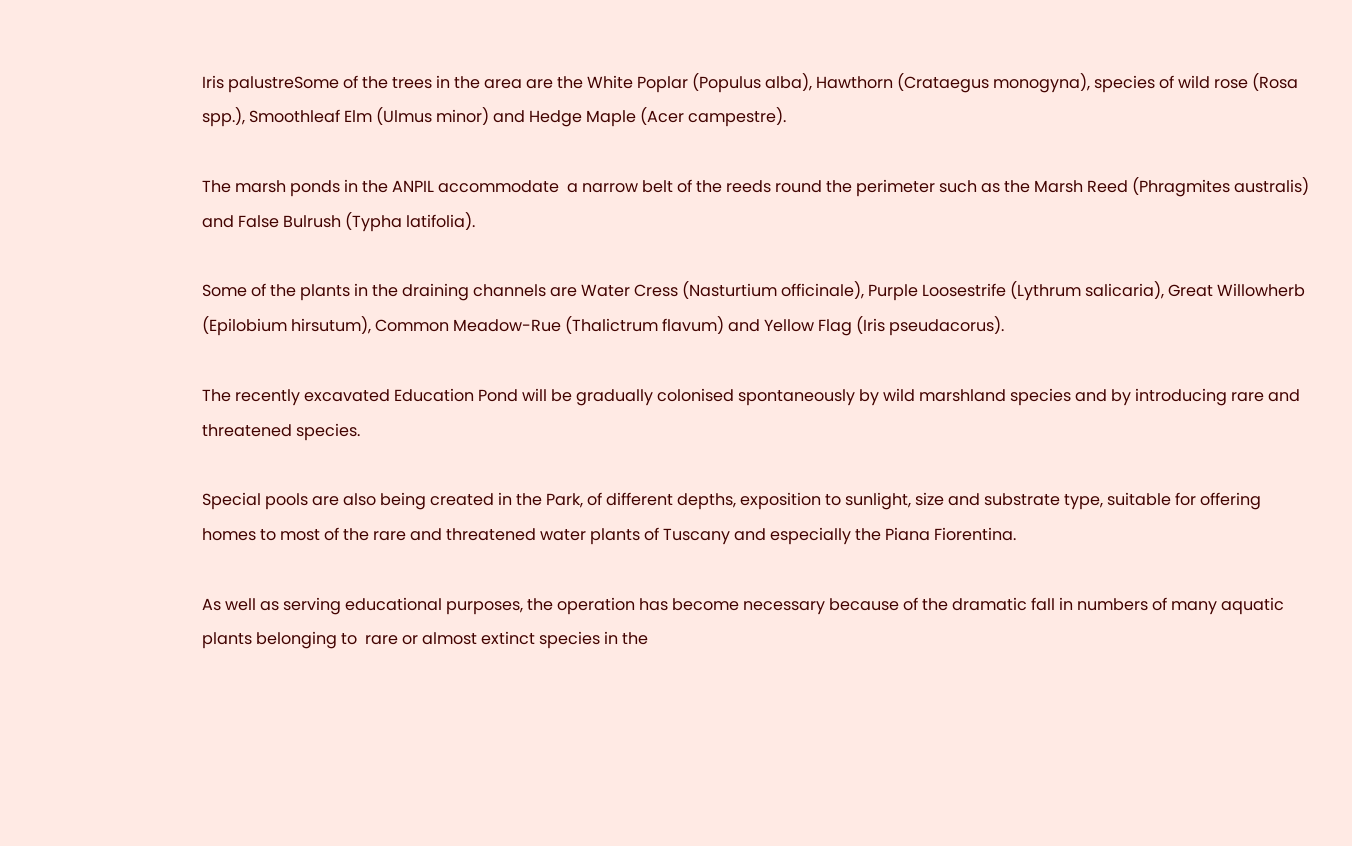Iris palustreSome of the trees in the area are the White Poplar (Populus alba), Hawthorn (Crataegus monogyna), species of wild rose (Rosa spp.), Smoothleaf Elm (Ulmus minor) and Hedge Maple (Acer campestre).

The marsh ponds in the ANPIL accommodate  a narrow belt of the reeds round the perimeter such as the Marsh Reed (Phragmites australis) and False Bulrush (Typha latifolia).

Some of the plants in the draining channels are Water Cress (Nasturtium officinale), Purple Loosestrife (Lythrum salicaria), Great Willowherb (Epilobium hirsutum), Common Meadow-Rue (Thalictrum flavum) and Yellow Flag (Iris pseudacorus).

The recently excavated Education Pond will be gradually colonised spontaneously by wild marshland species and by introducing rare and threatened species.

Special pools are also being created in the Park, of different depths, exposition to sunlight, size and substrate type, suitable for offering homes to most of the rare and threatened water plants of Tuscany and especially the Piana Fiorentina.

As well as serving educational purposes, the operation has become necessary because of the dramatic fall in numbers of many aquatic plants belonging to  rare or almost extinct species in the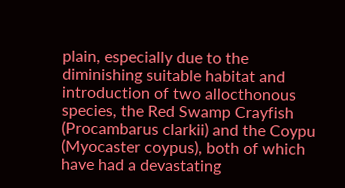plain, especially due to the diminishing suitable habitat and introduction of two allocthonous species, the Red Swamp Crayfish (Procambarus clarkii) and the Coypu (Myocaster coypus), both of which have had a devastating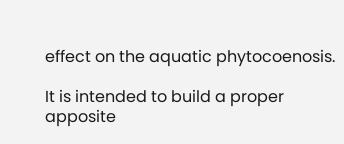effect on the aquatic phytocoenosis.

It is intended to build a proper apposite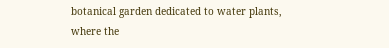botanical garden dedicated to water plants, where the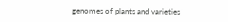genomes of plants and varieties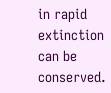in rapid extinction can be conserved.